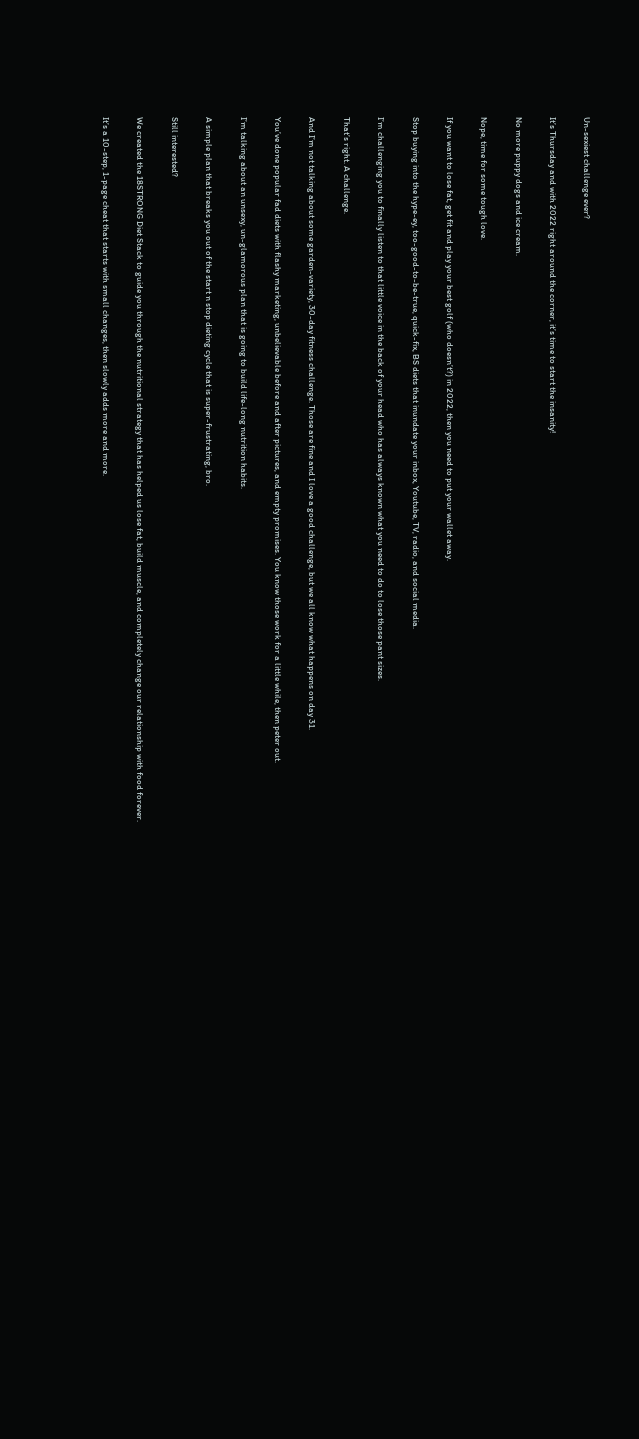Un-sexiest challenge ever?

It’s Thursday and with 2022 right around the corner, it’s time to start the insanity!

No more puppy dogs and ice cream.

Nope, time for some tough love.

If you want to lose fat, get fit and play your best golf (who doesn’t?) in 2022, then you need to put your wallet away.

Stop buying into the hype-ey, too-good-to-be-true, quick-fix, BS diets that inundate your inbox, Youtube, TV, radio, and social media.

I’m challenging you to finally listen to that little voice in the back of your head who has always known what you need to do to lose those pant sizes.

That’s right. A challenge.

And I’m not talking about some garden-variety, 30-day fitness challenge. Those are fine and I love a good challenge, but we all know what happens on day 31.

You’ve done popular fad diets with flashy marketing, unbelievable before and after pictures, and empty promises. You know those work for a little while, then peter out.

I’m talking about an unsexy, un-glamorous plan that is going to build life-long nutrition habits.

A simple plan that breaks you out of the start n stop dieting cycle that is super-frustrating, bro.

Still interested?

We created the 18STRONG Diet Stack to guide you through the nutritional strategy that has helped us lose fat, build muscle, and completely change our relationship with food forever.

It’s a 10-step, 1-page cheat that starts with small changes, then slowly adds more and more.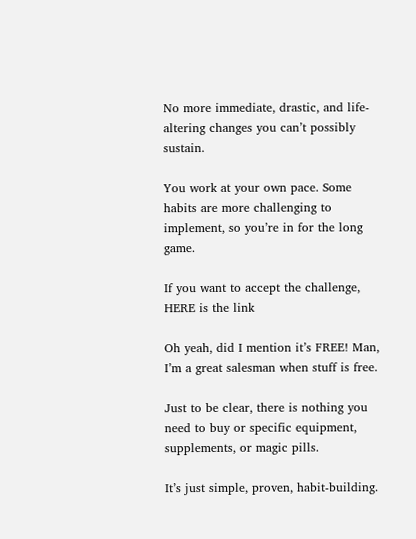No more immediate, drastic, and life-altering changes you can’t possibly sustain.

You work at your own pace. Some habits are more challenging to implement, so you’re in for the long game.

If you want to accept the challenge, HERE is the link

Oh yeah, did I mention it’s FREE! Man, I’m a great salesman when stuff is free.

Just to be clear, there is nothing you need to buy or specific equipment, supplements, or magic pills.

It’s just simple, proven, habit-building.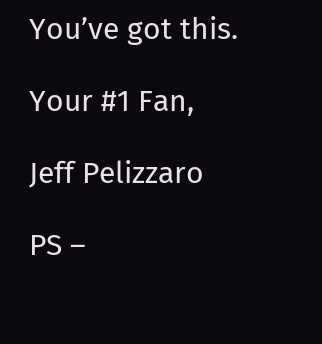You’ve got this.

Your #1 Fan,

Jeff Pelizzaro

PS –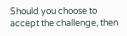Should you choose to accept the challenge, then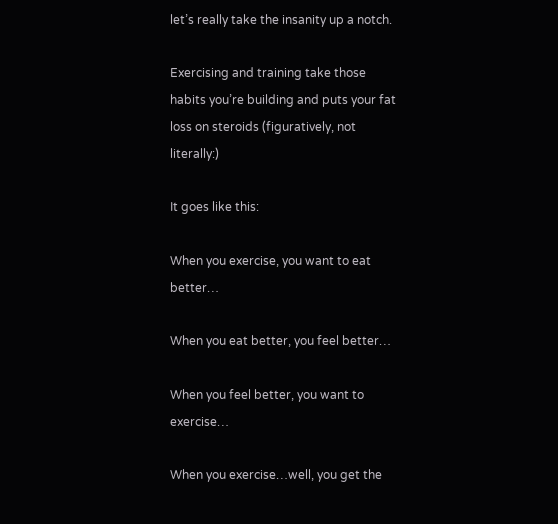let’s really take the insanity up a notch.

Exercising and training take those habits you’re building and puts your fat loss on steroids (figuratively, not literally:)

It goes like this:

When you exercise, you want to eat better…

When you eat better, you feel better…

When you feel better, you want to exercise…

When you exercise…well, you get the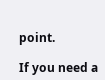point.

If you need a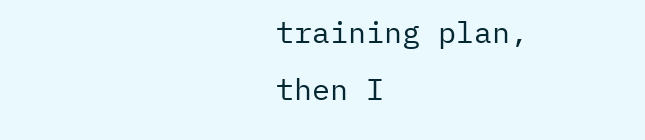training plan, then I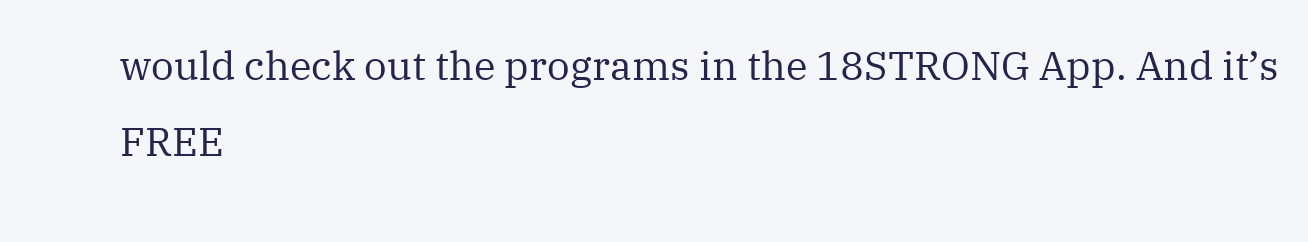would check out the programs in the 18STRONG App. And it’s FREE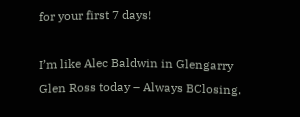for your first 7 days!

I’m like Alec Baldwin in Glengarry Glen Ross today – Always BClosing.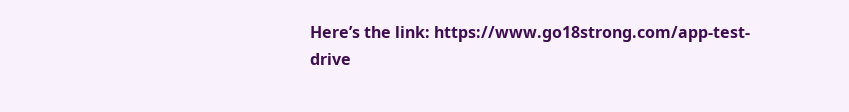Here’s the link: https://www.go18strong.com/app-test-drive